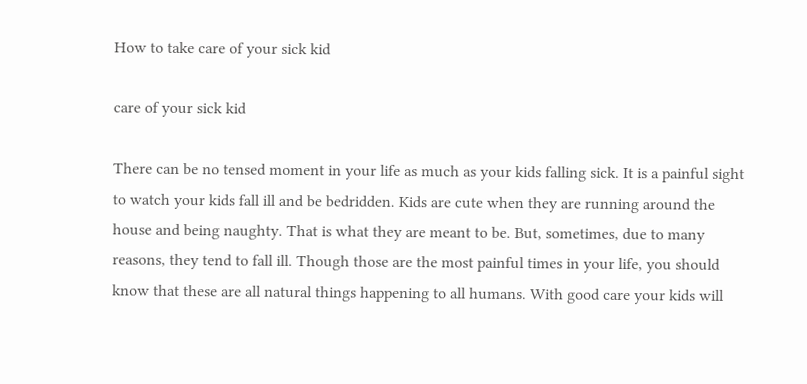How to take care of your sick kid

care of your sick kid

There can be no tensed moment in your life as much as your kids falling sick. It is a painful sight to watch your kids fall ill and be bedridden. Kids are cute when they are running around the house and being naughty. That is what they are meant to be. But, sometimes, due to many reasons, they tend to fall ill. Though those are the most painful times in your life, you should know that these are all natural things happening to all humans. With good care your kids will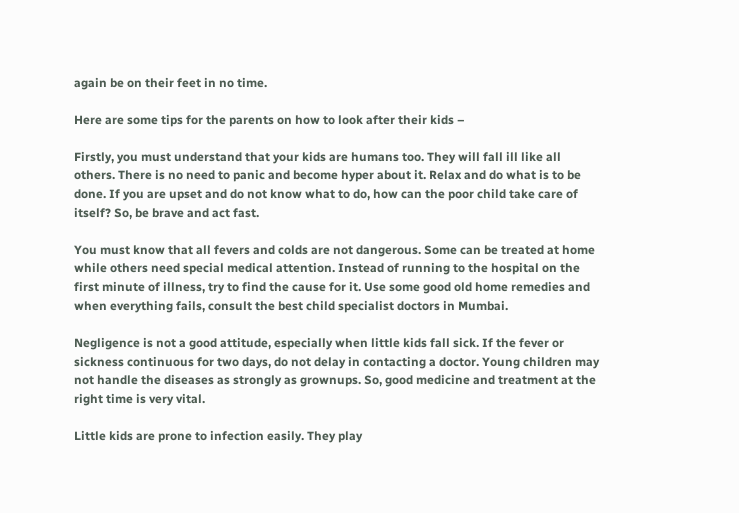again be on their feet in no time.

Here are some tips for the parents on how to look after their kids –

Firstly, you must understand that your kids are humans too. They will fall ill like all others. There is no need to panic and become hyper about it. Relax and do what is to be done. If you are upset and do not know what to do, how can the poor child take care of itself? So, be brave and act fast.

You must know that all fevers and colds are not dangerous. Some can be treated at home while others need special medical attention. Instead of running to the hospital on the first minute of illness, try to find the cause for it. Use some good old home remedies and when everything fails, consult the best child specialist doctors in Mumbai.

Negligence is not a good attitude, especially when little kids fall sick. If the fever or sickness continuous for two days, do not delay in contacting a doctor. Young children may not handle the diseases as strongly as grownups. So, good medicine and treatment at the right time is very vital.

Little kids are prone to infection easily. They play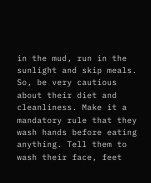in the mud, run in the sunlight and skip meals. So, be very cautious about their diet and cleanliness. Make it a mandatory rule that they wash hands before eating anything. Tell them to wash their face, feet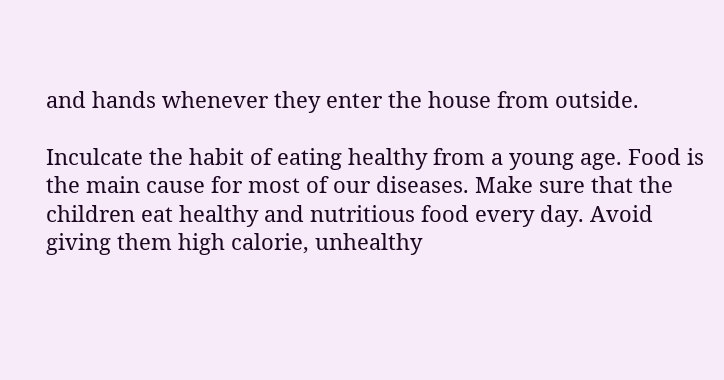and hands whenever they enter the house from outside.

Inculcate the habit of eating healthy from a young age. Food is the main cause for most of our diseases. Make sure that the children eat healthy and nutritious food every day. Avoid giving them high calorie, unhealthy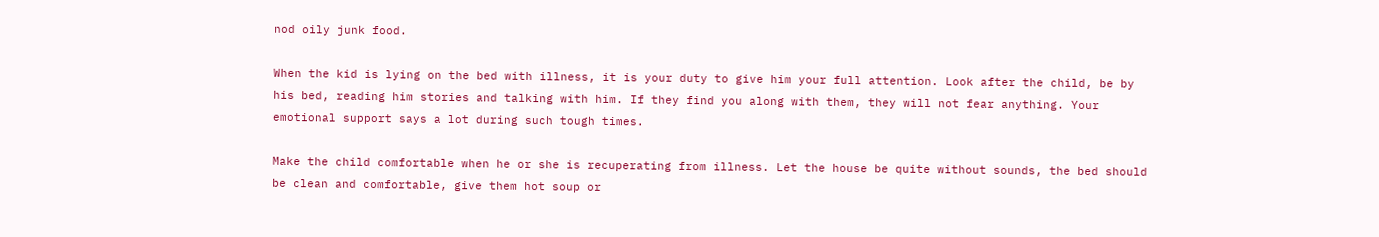nod oily junk food.

When the kid is lying on the bed with illness, it is your duty to give him your full attention. Look after the child, be by his bed, reading him stories and talking with him. If they find you along with them, they will not fear anything. Your emotional support says a lot during such tough times.

Make the child comfortable when he or she is recuperating from illness. Let the house be quite without sounds, the bed should be clean and comfortable, give them hot soup or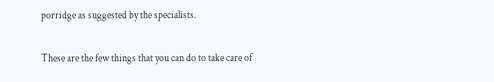porridge as suggested by the specialists.

These are the few things that you can do to take care of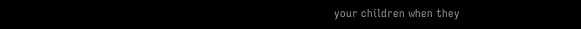your children when they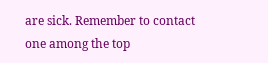are sick. Remember to contact one among the top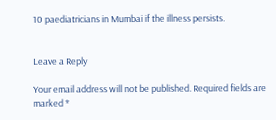10 paediatricians in Mumbai if the illness persists.


Leave a Reply

Your email address will not be published. Required fields are marked *